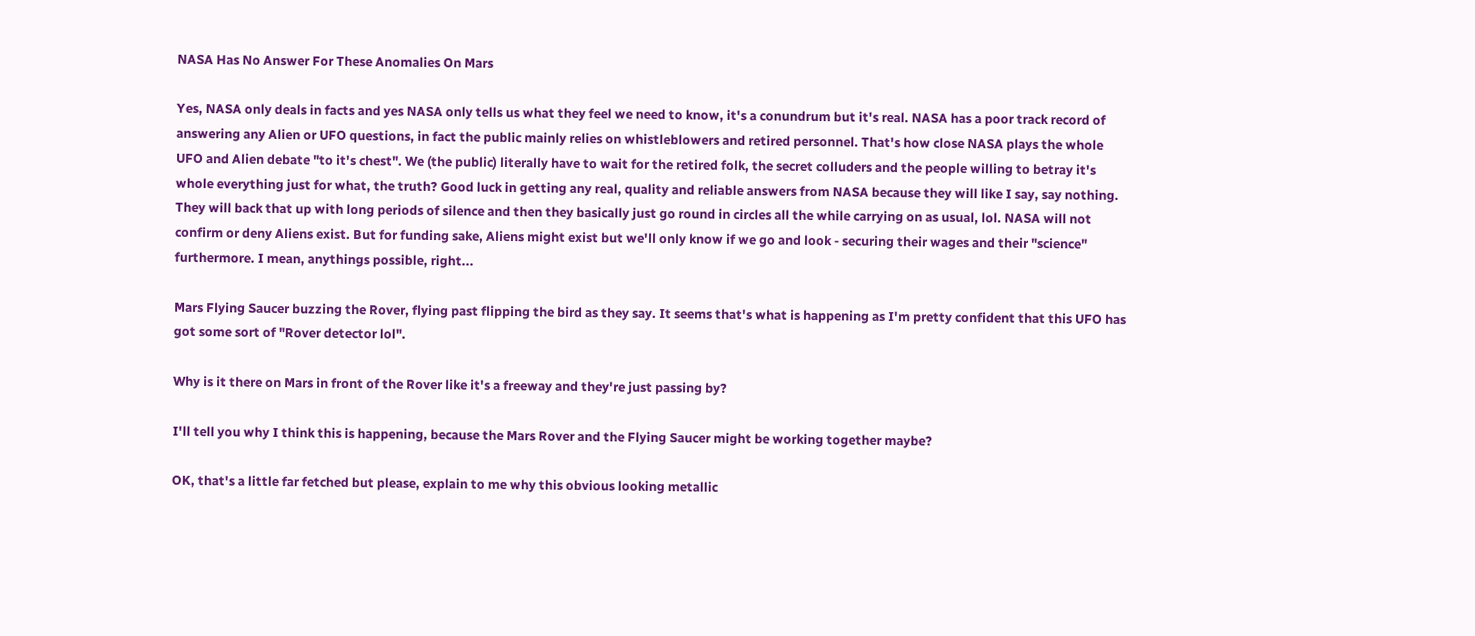NASA Has No Answer For These Anomalies On Mars

Yes, NASA only deals in facts and yes NASA only tells us what they feel we need to know, it's a conundrum but it's real. NASA has a poor track record of answering any Alien or UFO questions, in fact the public mainly relies on whistleblowers and retired personnel. That's how close NASA plays the whole UFO and Alien debate "to it's chest". We (the public) literally have to wait for the retired folk, the secret colluders and the people willing to betray it's whole everything just for what, the truth? Good luck in getting any real, quality and reliable answers from NASA because they will like I say, say nothing. They will back that up with long periods of silence and then they basically just go round in circles all the while carrying on as usual, lol. NASA will not confirm or deny Aliens exist. But for funding sake, Aliens might exist but we'll only know if we go and look - securing their wages and their "science" furthermore. I mean, anythings possible, right...

Mars Flying Saucer buzzing the Rover, flying past flipping the bird as they say. It seems that's what is happening as I'm pretty confident that this UFO has got some sort of "Rover detector lol".

Why is it there on Mars in front of the Rover like it's a freeway and they're just passing by?

I'll tell you why I think this is happening, because the Mars Rover and the Flying Saucer might be working together maybe?

OK, that's a little far fetched but please, explain to me why this obvious looking metallic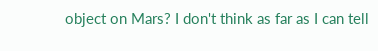object on Mars? I don't think as far as I can tell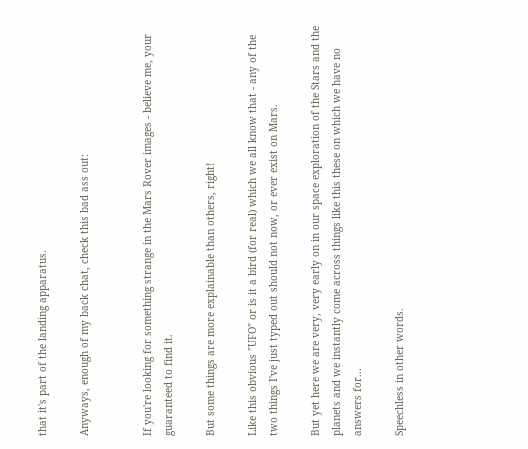that it's part of the landing apparatus.

Anyways, enough of my back chat, check this bad ass out:


If you're looking for something strange in the Mars Rover images - believe me, your guaranteed to find it.

But some things are more explainable than others, right!

Like this obvious "UFO" or is it a bird (for real) which we all know that - any of the two things I've just typed out should not now, or ever exist on Mars.

But yet here we are very, very early on in our space exploration of the Stars and the planets and we instantly come across things like this these on which we have no answers for...

Speechless in other words.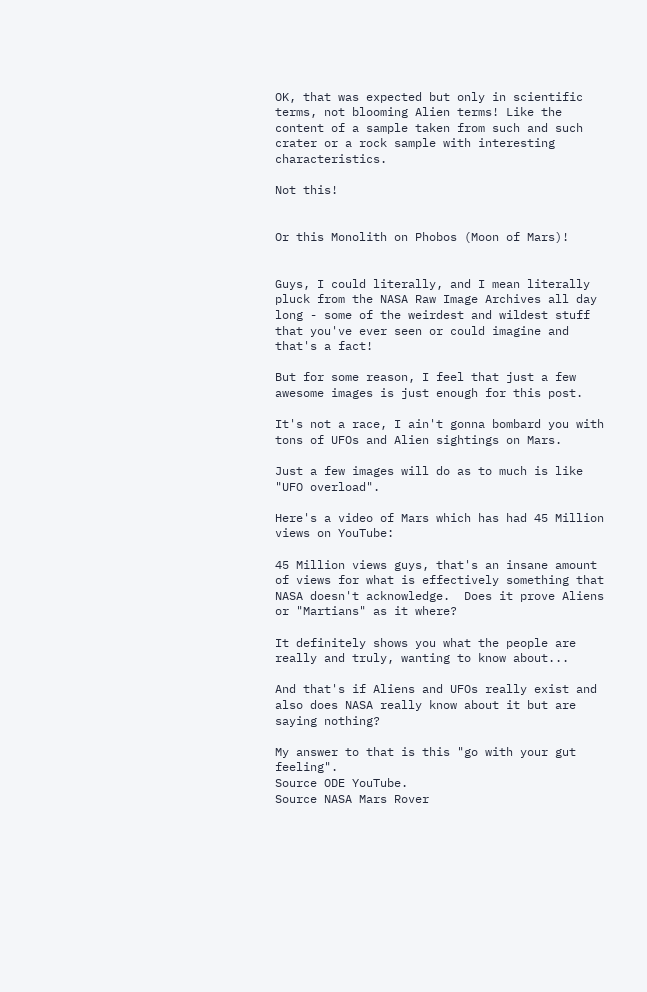OK, that was expected but only in scientific terms, not blooming Alien terms! Like the content of a sample taken from such and such crater or a rock sample with interesting characteristics.

Not this!


Or this Monolith on Phobos (Moon of Mars)!


Guys, I could literally, and I mean literally pluck from the NASA Raw Image Archives all day long - some of the weirdest and wildest stuff that you've ever seen or could imagine and that's a fact!

But for some reason, I feel that just a few awesome images is just enough for this post.

It's not a race, I ain't gonna bombard you with tons of UFOs and Alien sightings on Mars.

Just a few images will do as to much is like "UFO overload".

Here's a video of Mars which has had 45 Million views on YouTube:

45 Million views guys, that's an insane amount of views for what is effectively something that NASA doesn't acknowledge.  Does it prove Aliens or "Martians" as it where?

It definitely shows you what the people are really and truly, wanting to know about...

And that's if Aliens and UFOs really exist and also does NASA really know about it but are saying nothing?

My answer to that is this "go with your gut feeling".
Source ODE YouTube.
Source NASA Mars Rover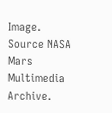Image.
Source NASA Mars Multimedia Archive.